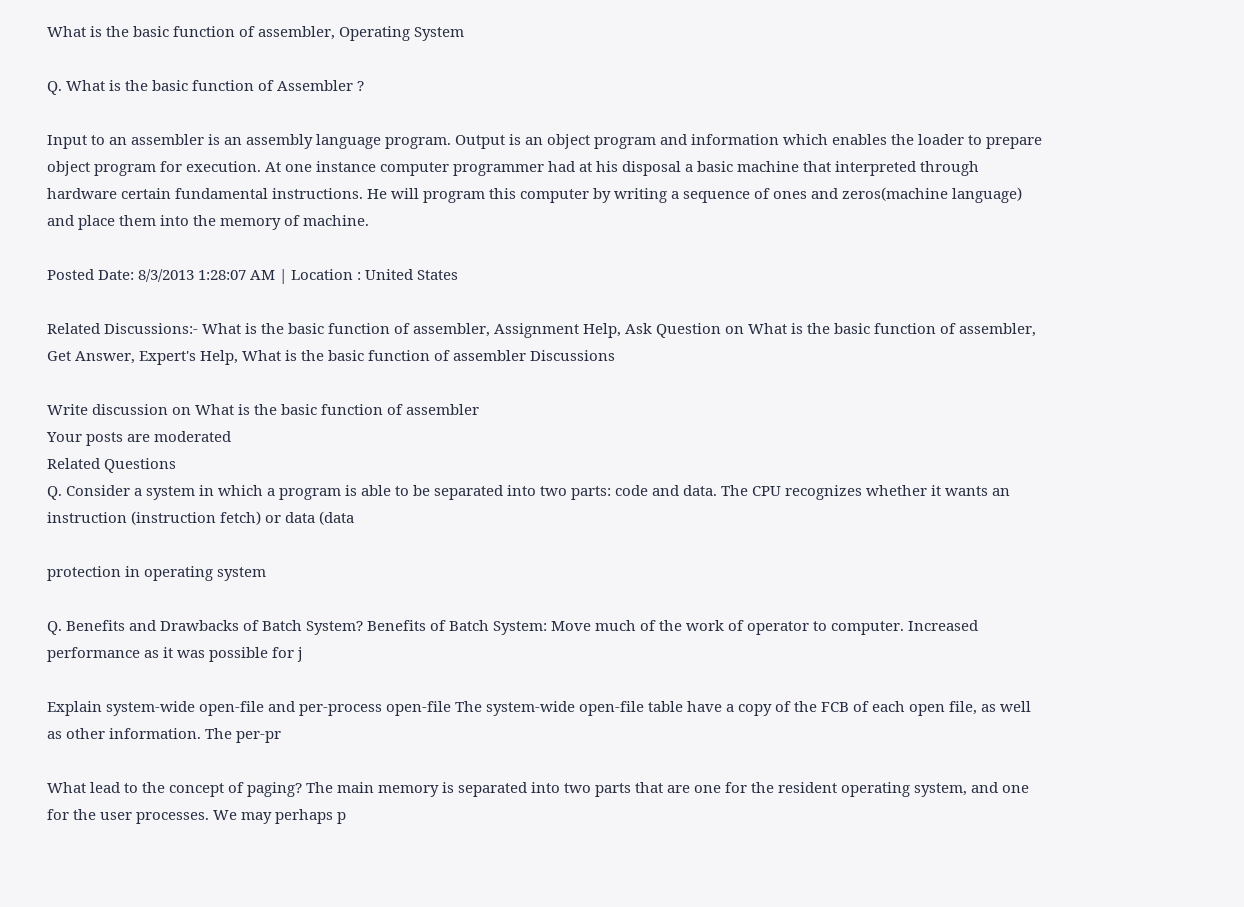What is the basic function of assembler, Operating System

Q. What is the basic function of Assembler ?

Input to an assembler is an assembly language program. Output is an object program and information which enables the loader to prepare object program for execution. At one instance computer programmer had at his disposal a basic machine that interpreted through hardware certain fundamental instructions. He will program this computer by writing a sequence of ones and zeros(machine language) and place them into the memory of machine.

Posted Date: 8/3/2013 1:28:07 AM | Location : United States

Related Discussions:- What is the basic function of assembler, Assignment Help, Ask Question on What is the basic function of assembler, Get Answer, Expert's Help, What is the basic function of assembler Discussions

Write discussion on What is the basic function of assembler
Your posts are moderated
Related Questions
Q. Consider a system in which a program is able to be separated into two parts: code and data. The CPU recognizes whether it wants an instruction (instruction fetch) or data (data

protection in operating system

Q. Benefits and Drawbacks of Batch System? Benefits of Batch System: Move much of the work of operator to computer. Increased performance as it was possible for j

Explain system-wide open-file and per-process open-file The system-wide open-file table have a copy of the FCB of each open file, as well as other information. The per-pr

What lead to the concept of paging? The main memory is separated into two parts that are one for the resident operating system, and one for the user processes. We may perhaps p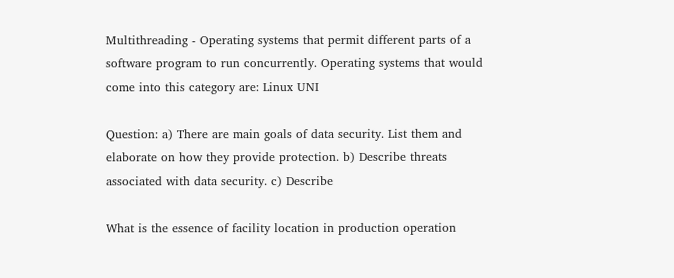Multithreading - Operating systems that permit different parts of a software program to run concurrently. Operating systems that would come into this category are: Linux UNI

Question: a) There are main goals of data security. List them and elaborate on how they provide protection. b) Describe threats associated with data security. c) Describe

What is the essence of facility location in production operation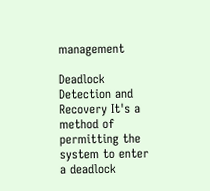management

Deadlock Detection and Recovery It's a method of permitting the system to enter a deadlock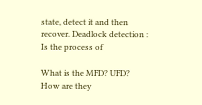state, detect it and then recover. Deadlock detection : Is the process of

What is the MFD? UFD? How are they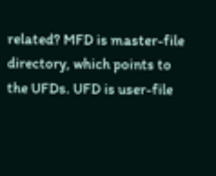related? MFD is master-file directory, which points to the UFDs. UFD is user-file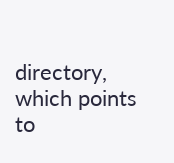directory, which points to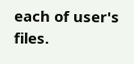each of user's files.